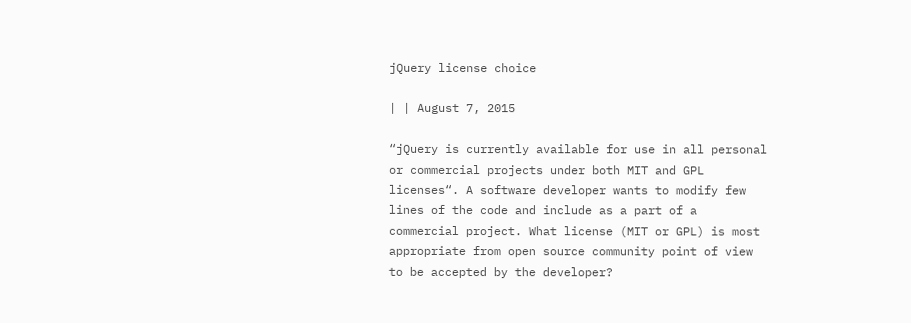jQuery license choice

| | August 7, 2015

“jQuery is currently available for use in all personal or commercial projects under both MIT and GPL licenses“. A software developer wants to modify few lines of the code and include as a part of a commercial project. What license (MIT or GPL) is most appropriate from open source community point of view to be accepted by the developer?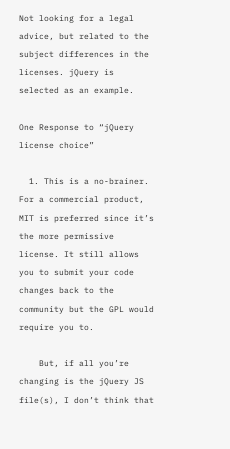Not looking for a legal advice, but related to the subject differences in the licenses. jQuery is selected as an example.

One Response to “jQuery license choice”

  1. This is a no-brainer. For a commercial product, MIT is preferred since it’s the more permissive license. It still allows you to submit your code changes back to the community but the GPL would require you to.

    But, if all you’re changing is the jQuery JS file(s), I don’t think that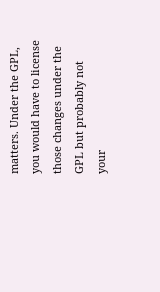matters. Under the GPL, you would have to license those changes under the GPL but probably not your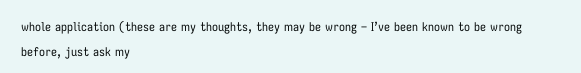whole application (these are my thoughts, they may be wrong – I’ve been known to be wrong before, just ask my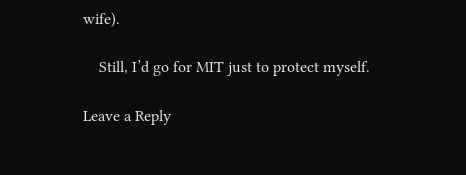wife).

    Still, I’d go for MIT just to protect myself.

Leave a Reply